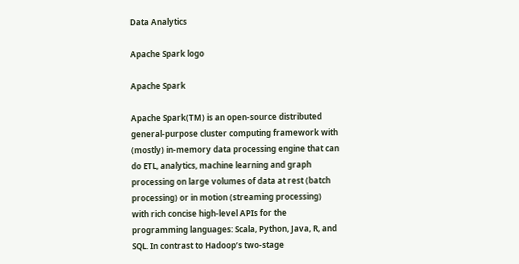Data Analytics

Apache Spark logo

Apache Spark

Apache Spark(TM) is an open-source distributed general-purpose cluster computing framework with (mostly) in-memory data processing engine that can do ETL, analytics, machine learning and graph processing on large volumes of data at rest (batch processing) or in motion (streaming processing) with rich concise high-level APIs for the programming languages: Scala, Python, Java, R, and SQL. In contrast to Hadoop’s two-stage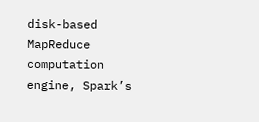disk-based MapReduce computation engine, Spark’s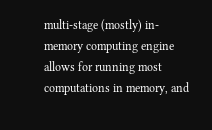multi-stage (mostly) in-memory computing engine allows for running most computations in memory, and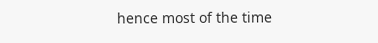hence most of the time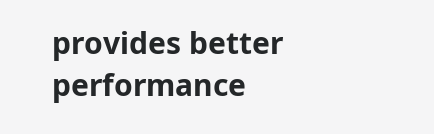provides better performance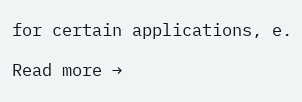for certain applications, e.

Read more →